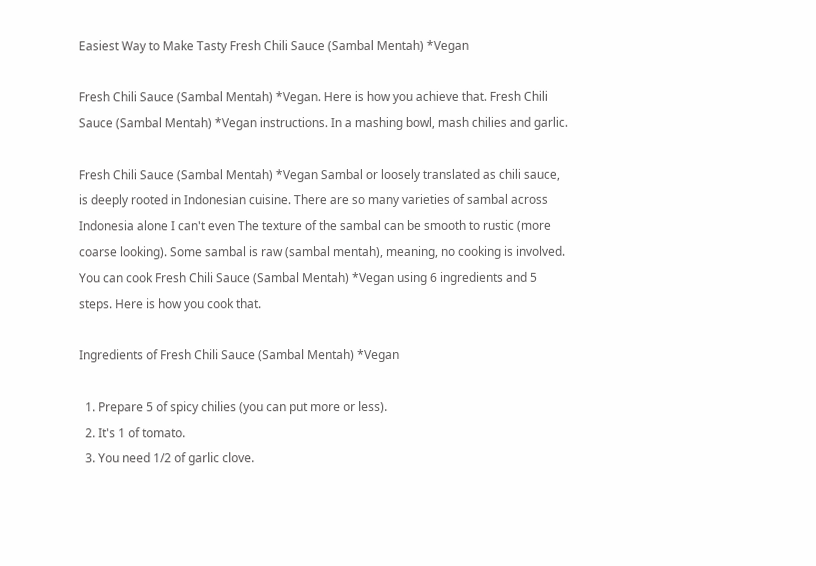Easiest Way to Make Tasty Fresh Chili Sauce (Sambal Mentah) *Vegan

Fresh Chili Sauce (Sambal Mentah) *Vegan. Here is how you achieve that. Fresh Chili Sauce (Sambal Mentah) *Vegan instructions. In a mashing bowl, mash chilies and garlic.

Fresh Chili Sauce (Sambal Mentah) *Vegan Sambal or loosely translated as chili sauce, is deeply rooted in Indonesian cuisine. There are so many varieties of sambal across Indonesia alone I can't even The texture of the sambal can be smooth to rustic (more coarse looking). Some sambal is raw (sambal mentah), meaning, no cooking is involved. You can cook Fresh Chili Sauce (Sambal Mentah) *Vegan using 6 ingredients and 5 steps. Here is how you cook that.

Ingredients of Fresh Chili Sauce (Sambal Mentah) *Vegan

  1. Prepare 5 of spicy chilies (you can put more or less).
  2. It's 1 of tomato.
  3. You need 1/2 of garlic clove.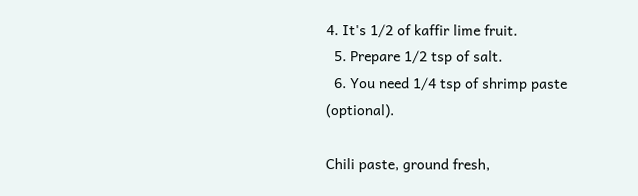4. It's 1/2 of kaffir lime fruit.
  5. Prepare 1/2 tsp of salt.
  6. You need 1/4 tsp of shrimp paste (optional).

Chili paste, ground fresh,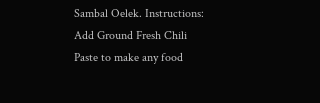Sambal Oelek. Instructions: Add Ground Fresh Chili Paste to make any food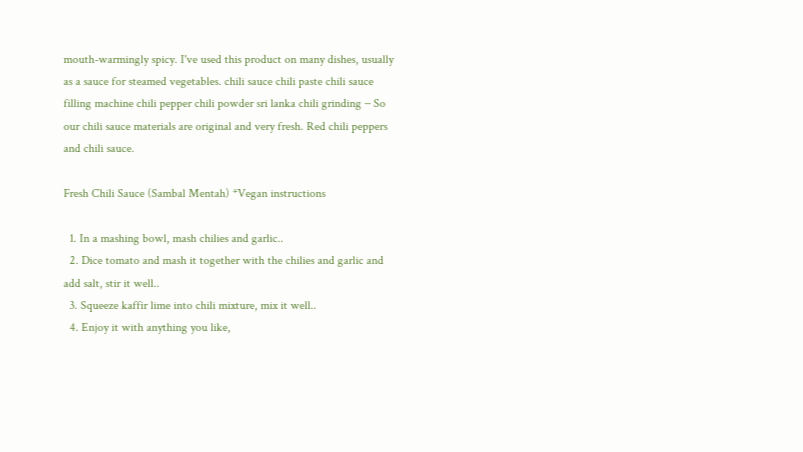mouth-warmingly spicy. I've used this product on many dishes, usually as a sauce for steamed vegetables. chili sauce chili paste chili sauce filling machine chili pepper chili powder sri lanka chili grinding ··· So our chili sauce materials are original and very fresh. Red chili peppers and chili sauce.

Fresh Chili Sauce (Sambal Mentah) *Vegan instructions

  1. In a mashing bowl, mash chilies and garlic..
  2. Dice tomato and mash it together with the chilies and garlic and add salt, stir it well..
  3. Squeeze kaffir lime into chili mixture, mix it well..
  4. Enjoy it with anything you like,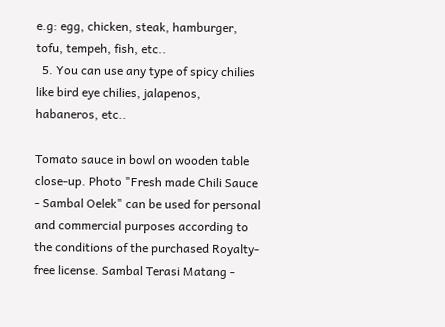e.g: egg, chicken, steak, hamburger, tofu, tempeh, fish, etc..
  5. You can use any type of spicy chilies like bird eye chilies, jalapenos, habaneros, etc..

Tomato sauce in bowl on wooden table close-up. Photo "Fresh made Chili Sauce - Sambal Oelek" can be used for personal and commercial purposes according to the conditions of the purchased Royalty-free license. Sambal Terasi Matang -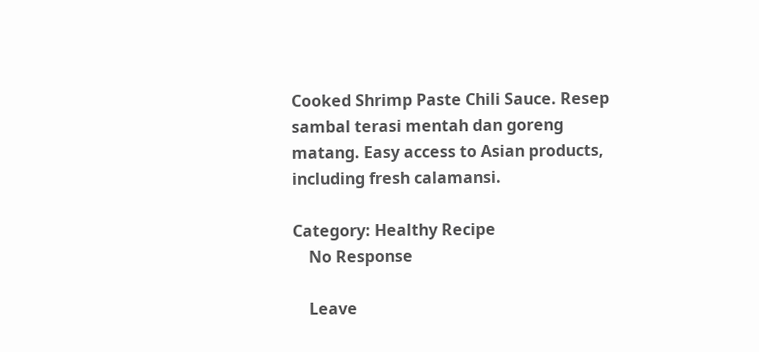Cooked Shrimp Paste Chili Sauce. Resep sambal terasi mentah dan goreng matang. Easy access to Asian products, including fresh calamansi.

Category: Healthy Recipe
    No Response

    Leave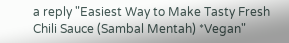a reply "Easiest Way to Make Tasty Fresh Chili Sauce (Sambal Mentah) *Vegan"